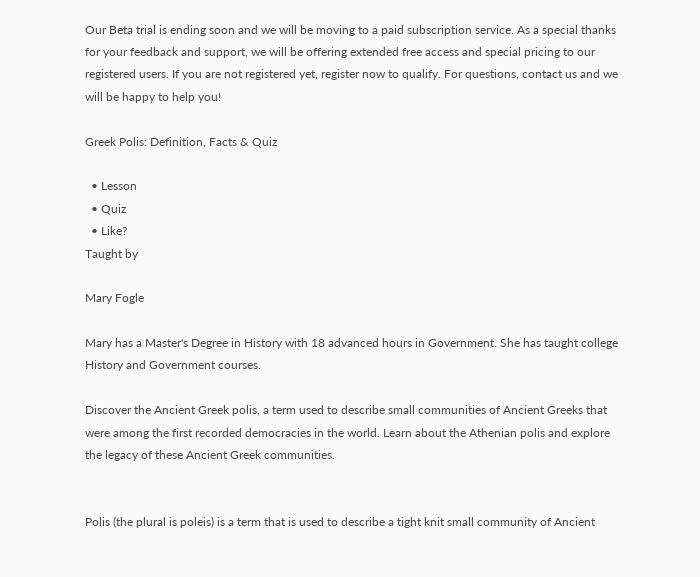Our Beta trial is ending soon and we will be moving to a paid subscription service. As a special thanks for your feedback and support, we will be offering extended free access and special pricing to our registered users. If you are not registered yet, register now to qualify. For questions, contact us and we will be happy to help you!

Greek Polis: Definition, Facts & Quiz

  • Lesson
  • Quiz
  • Like?
Taught by

Mary Fogle

Mary has a Master's Degree in History with 18 advanced hours in Government. She has taught college History and Government courses.

Discover the Ancient Greek polis, a term used to describe small communities of Ancient Greeks that were among the first recorded democracies in the world. Learn about the Athenian polis and explore the legacy of these Ancient Greek communities.


Polis (the plural is poleis) is a term that is used to describe a tight knit small community of Ancient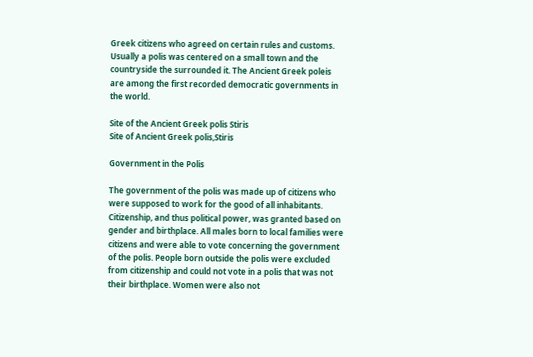Greek citizens who agreed on certain rules and customs. Usually a polis was centered on a small town and the countryside the surrounded it. The Ancient Greek poleis are among the first recorded democratic governments in the world.

Site of the Ancient Greek polis Stiris
Site of Ancient Greek polis,Stiris

Government in the Polis

The government of the polis was made up of citizens who were supposed to work for the good of all inhabitants. Citizenship, and thus political power, was granted based on gender and birthplace. All males born to local families were citizens and were able to vote concerning the government of the polis. People born outside the polis were excluded from citizenship and could not vote in a polis that was not their birthplace. Women were also not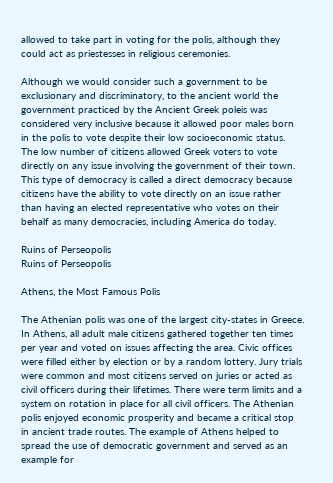allowed to take part in voting for the polis, although they could act as priestesses in religious ceremonies.

Although we would consider such a government to be exclusionary and discriminatory, to the ancient world the government practiced by the Ancient Greek poleis was considered very inclusive because it allowed poor males born in the polis to vote despite their low socioeconomic status. The low number of citizens allowed Greek voters to vote directly on any issue involving the government of their town. This type of democracy is called a direct democracy because citizens have the ability to vote directly on an issue rather than having an elected representative who votes on their behalf as many democracies, including America do today.

Ruins of Perseopolis
Ruins of Perseopolis

Athens, the Most Famous Polis

The Athenian polis was one of the largest city-states in Greece. In Athens, all adult male citizens gathered together ten times per year and voted on issues affecting the area. Civic offices were filled either by election or by a random lottery. Jury trials were common and most citizens served on juries or acted as civil officers during their lifetimes. There were term limits and a system on rotation in place for all civil officers. The Athenian polis enjoyed economic prosperity and became a critical stop in ancient trade routes. The example of Athens helped to spread the use of democratic government and served as an example for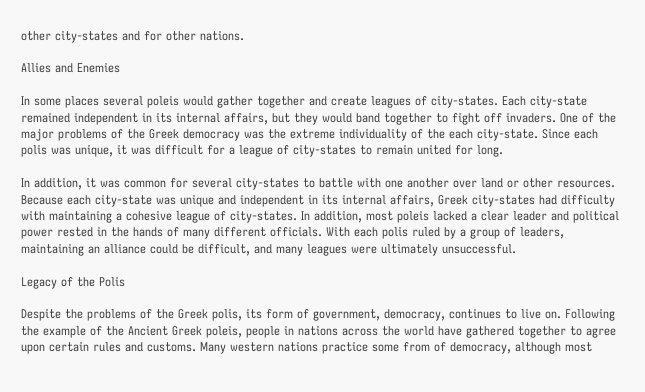other city-states and for other nations.

Allies and Enemies

In some places several poleis would gather together and create leagues of city-states. Each city-state remained independent in its internal affairs, but they would band together to fight off invaders. One of the major problems of the Greek democracy was the extreme individuality of the each city-state. Since each polis was unique, it was difficult for a league of city-states to remain united for long.

In addition, it was common for several city-states to battle with one another over land or other resources. Because each city-state was unique and independent in its internal affairs, Greek city-states had difficulty with maintaining a cohesive league of city-states. In addition, most poleis lacked a clear leader and political power rested in the hands of many different officials. With each polis ruled by a group of leaders, maintaining an alliance could be difficult, and many leagues were ultimately unsuccessful.

Legacy of the Polis

Despite the problems of the Greek polis, its form of government, democracy, continues to live on. Following the example of the Ancient Greek poleis, people in nations across the world have gathered together to agree upon certain rules and customs. Many western nations practice some from of democracy, although most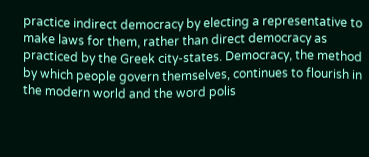practice indirect democracy by electing a representative to make laws for them, rather than direct democracy as practiced by the Greek city-states. Democracy, the method by which people govern themselves, continues to flourish in the modern world and the word polis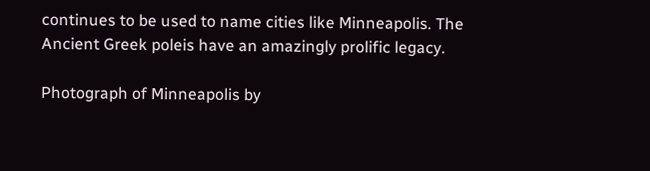continues to be used to name cities like Minneapolis. The Ancient Greek poleis have an amazingly prolific legacy.

Photograph of Minneapolis by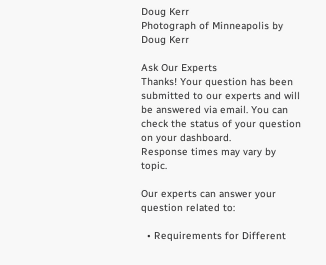Doug Kerr
Photograph of Minneapolis by Doug Kerr

Ask Our Experts
Thanks! Your question has been submitted to our experts and will be answered via email. You can check the status of your question on your dashboard.
Response times may vary by topic.

Our experts can answer your question related to:

  • Requirements for Different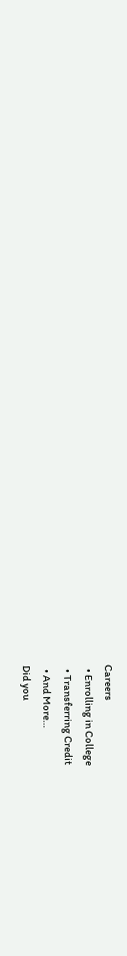Careers
  • Enrolling in College
  • Transferring Credit
  • And More…
Did you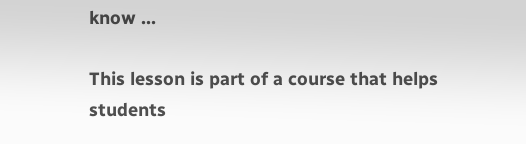know …

This lesson is part of a course that helps students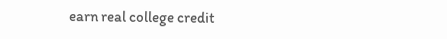earn real college credit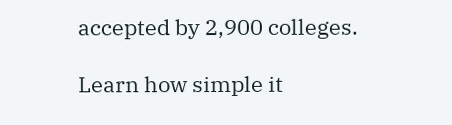accepted by 2,900 colleges.

Learn how simple it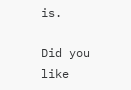is.

Did you like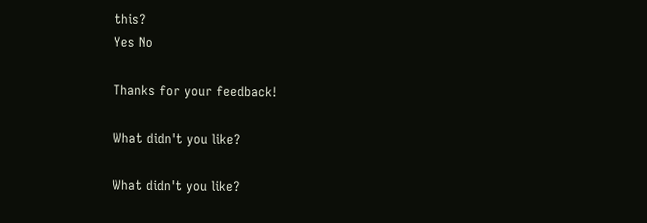this?
Yes No

Thanks for your feedback!

What didn't you like?

What didn't you like?